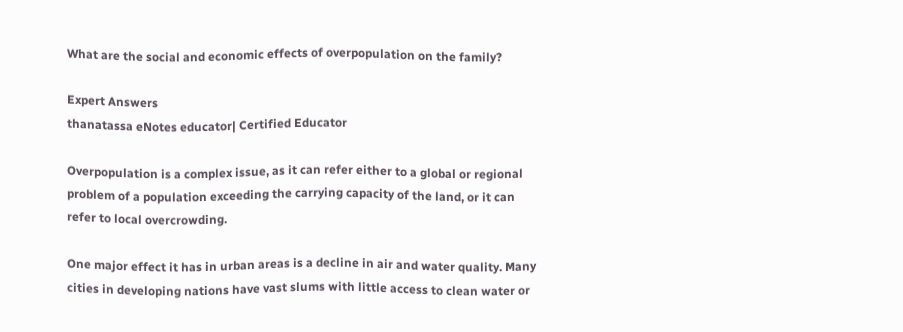What are the social and economic effects of overpopulation on the family?

Expert Answers
thanatassa eNotes educator| Certified Educator

Overpopulation is a complex issue, as it can refer either to a global or regional problem of a population exceeding the carrying capacity of the land, or it can refer to local overcrowding.

One major effect it has in urban areas is a decline in air and water quality. Many cities in developing nations have vast slums with little access to clean water or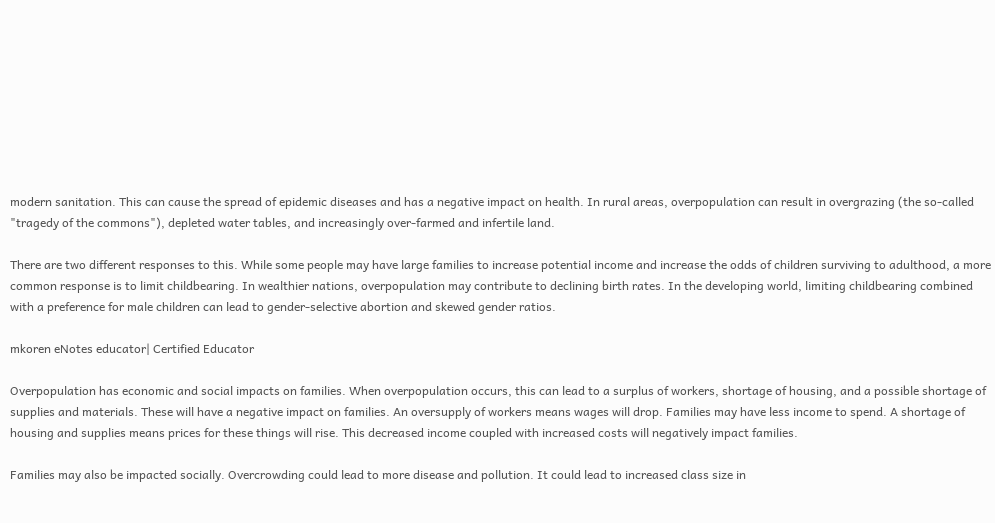modern sanitation. This can cause the spread of epidemic diseases and has a negative impact on health. In rural areas, overpopulation can result in overgrazing (the so-called "tragedy of the commons"), depleted water tables, and increasingly over-farmed and infertile land.

There are two different responses to this. While some people may have large families to increase potential income and increase the odds of children surviving to adulthood, a more common response is to limit childbearing. In wealthier nations, overpopulation may contribute to declining birth rates. In the developing world, limiting childbearing combined with a preference for male children can lead to gender-selective abortion and skewed gender ratios.

mkoren eNotes educator| Certified Educator

Overpopulation has economic and social impacts on families. When overpopulation occurs, this can lead to a surplus of workers, shortage of housing, and a possible shortage of supplies and materials. These will have a negative impact on families. An oversupply of workers means wages will drop. Families may have less income to spend. A shortage of housing and supplies means prices for these things will rise. This decreased income coupled with increased costs will negatively impact families.

Families may also be impacted socially. Overcrowding could lead to more disease and pollution. It could lead to increased class size in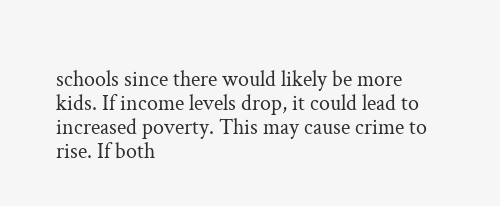schools since there would likely be more kids. If income levels drop, it could lead to increased poverty. This may cause crime to rise. If both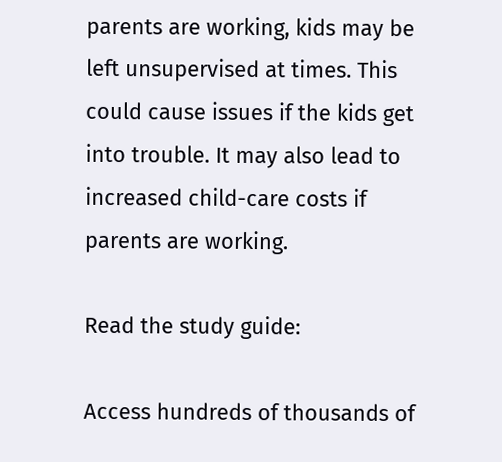parents are working, kids may be left unsupervised at times. This could cause issues if the kids get into trouble. It may also lead to increased child-care costs if parents are working.

Read the study guide:

Access hundreds of thousands of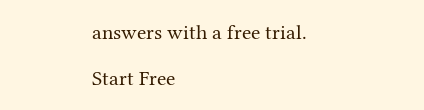answers with a free trial.

Start Free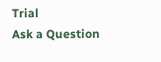Trial
Ask a Question